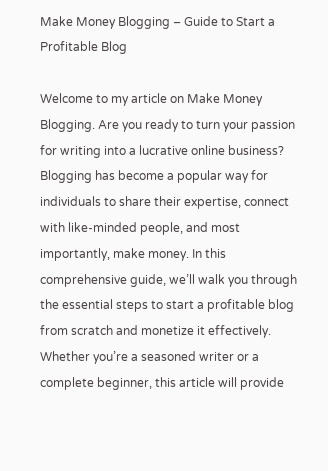Make Money Blogging – Guide to Start a Profitable Blog

Welcome to my article on Make Money Blogging. Are you ready to turn your passion for writing into a lucrative online business? Blogging has become a popular way for individuals to share their expertise, connect with like-minded people, and most importantly, make money. In this comprehensive guide, we’ll walk you through the essential steps to start a profitable blog from scratch and monetize it effectively. Whether you’re a seasoned writer or a complete beginner, this article will provide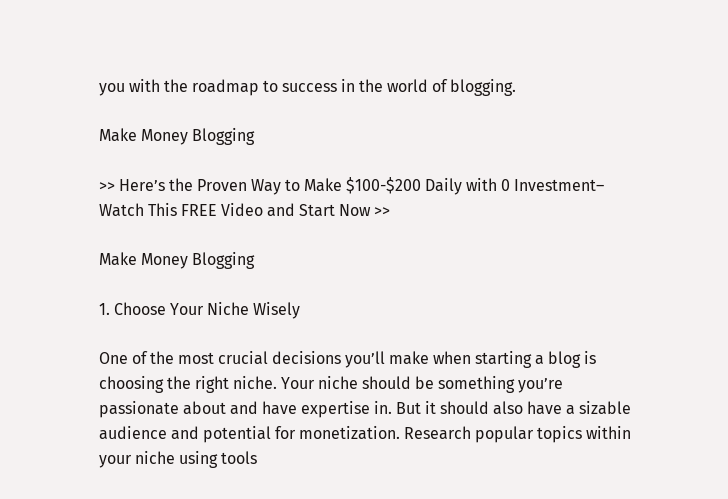you with the roadmap to success in the world of blogging.

Make Money Blogging

>> Here’s the Proven Way to Make $100-$200 Daily with 0 Investment– Watch This FREE Video and Start Now >>

Make Money Blogging

1. Choose Your Niche Wisely

One of the most crucial decisions you’ll make when starting a blog is choosing the right niche. Your niche should be something you’re passionate about and have expertise in. But it should also have a sizable audience and potential for monetization. Research popular topics within your niche using tools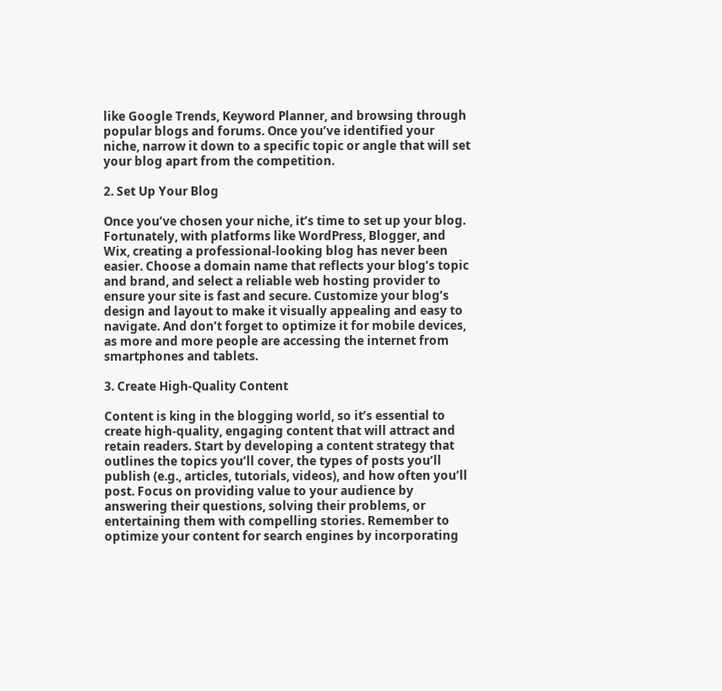like Google Trends, Keyword Planner, and browsing through popular blogs and forums. Once you’ve identified your niche, narrow it down to a specific topic or angle that will set your blog apart from the competition.

2. Set Up Your Blog

Once you’ve chosen your niche, it’s time to set up your blog. Fortunately, with platforms like WordPress, Blogger, and Wix, creating a professional-looking blog has never been easier. Choose a domain name that reflects your blog’s topic and brand, and select a reliable web hosting provider to ensure your site is fast and secure. Customize your blog’s design and layout to make it visually appealing and easy to navigate. And don’t forget to optimize it for mobile devices, as more and more people are accessing the internet from smartphones and tablets.

3. Create High-Quality Content

Content is king in the blogging world, so it’s essential to create high-quality, engaging content that will attract and retain readers. Start by developing a content strategy that outlines the topics you’ll cover, the types of posts you’ll publish (e.g., articles, tutorials, videos), and how often you’ll post. Focus on providing value to your audience by answering their questions, solving their problems, or entertaining them with compelling stories. Remember to optimize your content for search engines by incorporating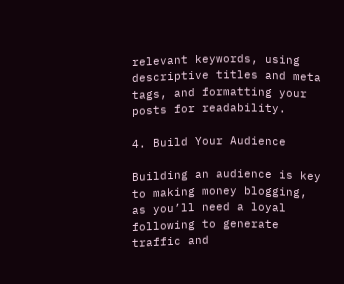relevant keywords, using descriptive titles and meta tags, and formatting your posts for readability.

4. Build Your Audience

Building an audience is key to making money blogging, as you’ll need a loyal following to generate traffic and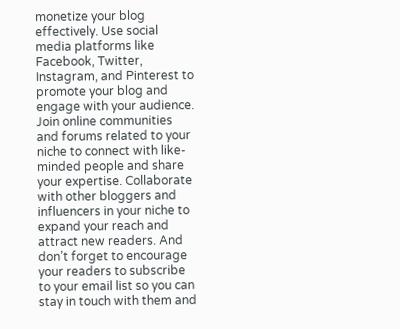monetize your blog effectively. Use social media platforms like Facebook, Twitter, Instagram, and Pinterest to promote your blog and engage with your audience. Join online communities and forums related to your niche to connect with like-minded people and share your expertise. Collaborate with other bloggers and influencers in your niche to expand your reach and attract new readers. And don’t forget to encourage your readers to subscribe to your email list so you can stay in touch with them and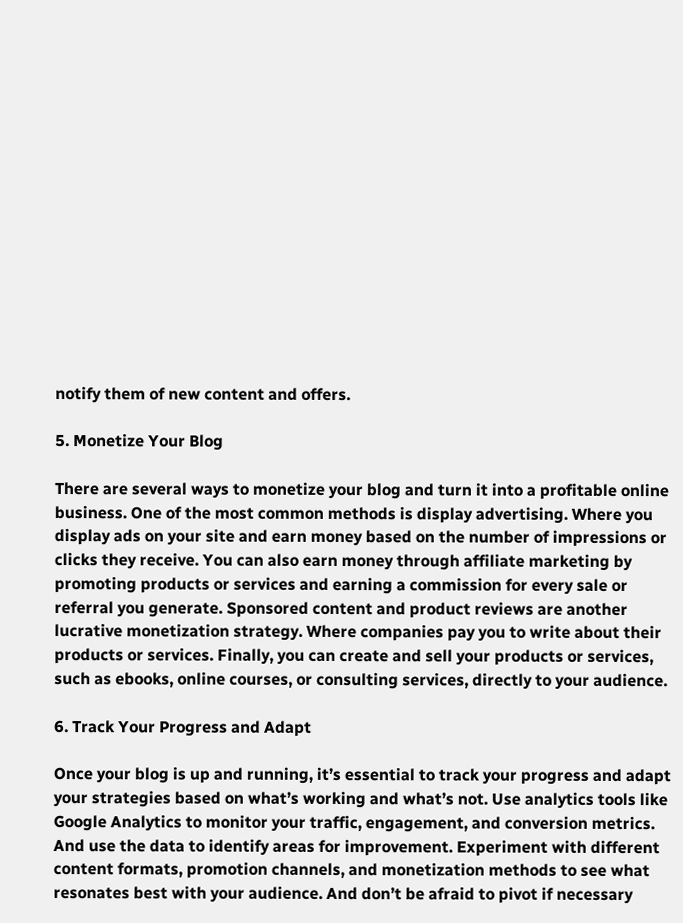notify them of new content and offers.

5. Monetize Your Blog

There are several ways to monetize your blog and turn it into a profitable online business. One of the most common methods is display advertising. Where you display ads on your site and earn money based on the number of impressions or clicks they receive. You can also earn money through affiliate marketing by promoting products or services and earning a commission for every sale or referral you generate. Sponsored content and product reviews are another lucrative monetization strategy. Where companies pay you to write about their products or services. Finally, you can create and sell your products or services, such as ebooks, online courses, or consulting services, directly to your audience.

6. Track Your Progress and Adapt

Once your blog is up and running, it’s essential to track your progress and adapt your strategies based on what’s working and what’s not. Use analytics tools like Google Analytics to monitor your traffic, engagement, and conversion metrics. And use the data to identify areas for improvement. Experiment with different content formats, promotion channels, and monetization methods to see what resonates best with your audience. And don’t be afraid to pivot if necessary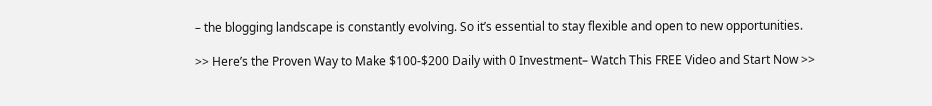– the blogging landscape is constantly evolving. So it’s essential to stay flexible and open to new opportunities.

>> Here’s the Proven Way to Make $100-$200 Daily with 0 Investment– Watch This FREE Video and Start Now >>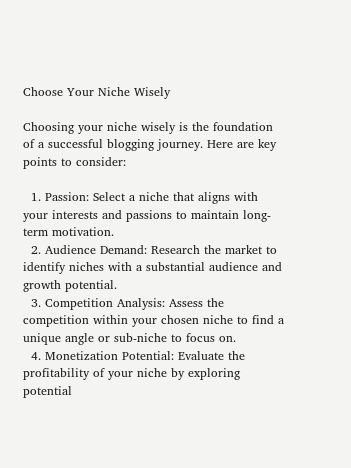Choose Your Niche Wisely

Choosing your niche wisely is the foundation of a successful blogging journey. Here are key points to consider:

  1. Passion: Select a niche that aligns with your interests and passions to maintain long-term motivation.
  2. Audience Demand: Research the market to identify niches with a substantial audience and growth potential.
  3. Competition Analysis: Assess the competition within your chosen niche to find a unique angle or sub-niche to focus on.
  4. Monetization Potential: Evaluate the profitability of your niche by exploring potential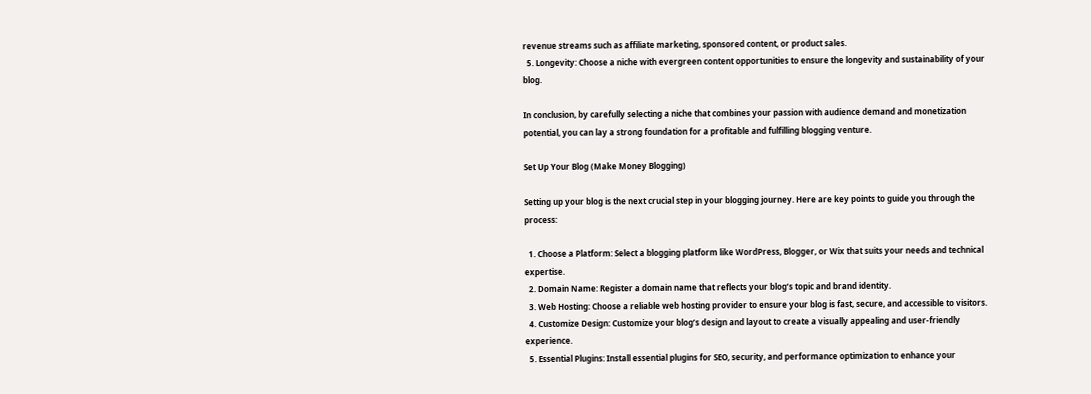revenue streams such as affiliate marketing, sponsored content, or product sales.
  5. Longevity: Choose a niche with evergreen content opportunities to ensure the longevity and sustainability of your blog.

In conclusion, by carefully selecting a niche that combines your passion with audience demand and monetization potential, you can lay a strong foundation for a profitable and fulfilling blogging venture.

Set Up Your Blog (Make Money Blogging)

Setting up your blog is the next crucial step in your blogging journey. Here are key points to guide you through the process:

  1. Choose a Platform: Select a blogging platform like WordPress, Blogger, or Wix that suits your needs and technical expertise.
  2. Domain Name: Register a domain name that reflects your blog’s topic and brand identity.
  3. Web Hosting: Choose a reliable web hosting provider to ensure your blog is fast, secure, and accessible to visitors.
  4. Customize Design: Customize your blog’s design and layout to create a visually appealing and user-friendly experience.
  5. Essential Plugins: Install essential plugins for SEO, security, and performance optimization to enhance your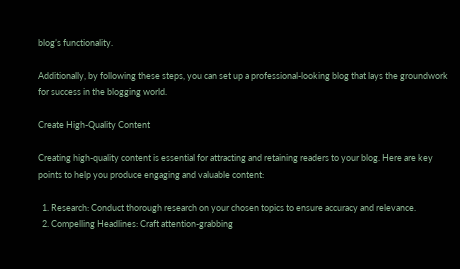blog’s functionality.

Additionally, by following these steps, you can set up a professional-looking blog that lays the groundwork for success in the blogging world.

Create High-Quality Content

Creating high-quality content is essential for attracting and retaining readers to your blog. Here are key points to help you produce engaging and valuable content:

  1. Research: Conduct thorough research on your chosen topics to ensure accuracy and relevance.
  2. Compelling Headlines: Craft attention-grabbing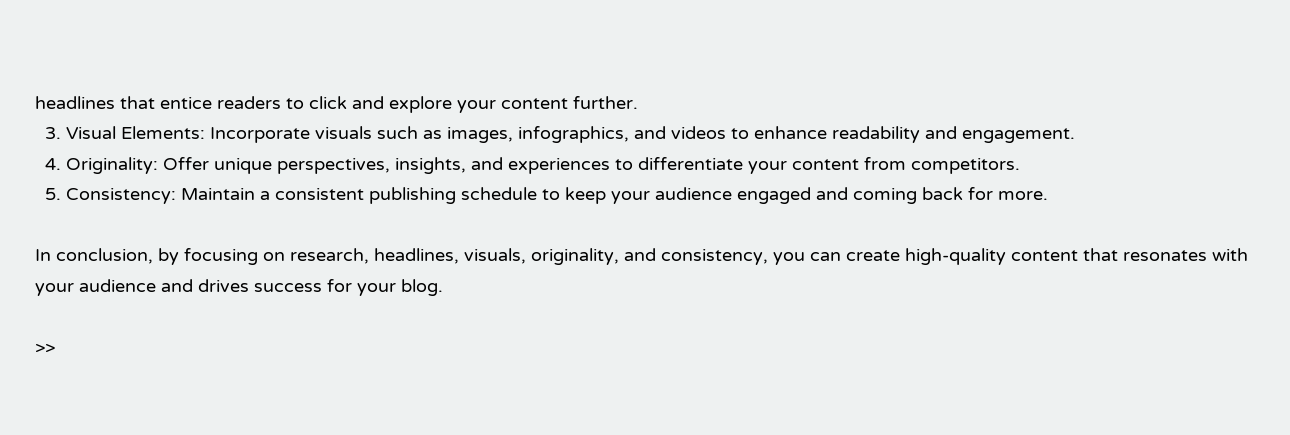headlines that entice readers to click and explore your content further.
  3. Visual Elements: Incorporate visuals such as images, infographics, and videos to enhance readability and engagement.
  4. Originality: Offer unique perspectives, insights, and experiences to differentiate your content from competitors.
  5. Consistency: Maintain a consistent publishing schedule to keep your audience engaged and coming back for more.

In conclusion, by focusing on research, headlines, visuals, originality, and consistency, you can create high-quality content that resonates with your audience and drives success for your blog.

>>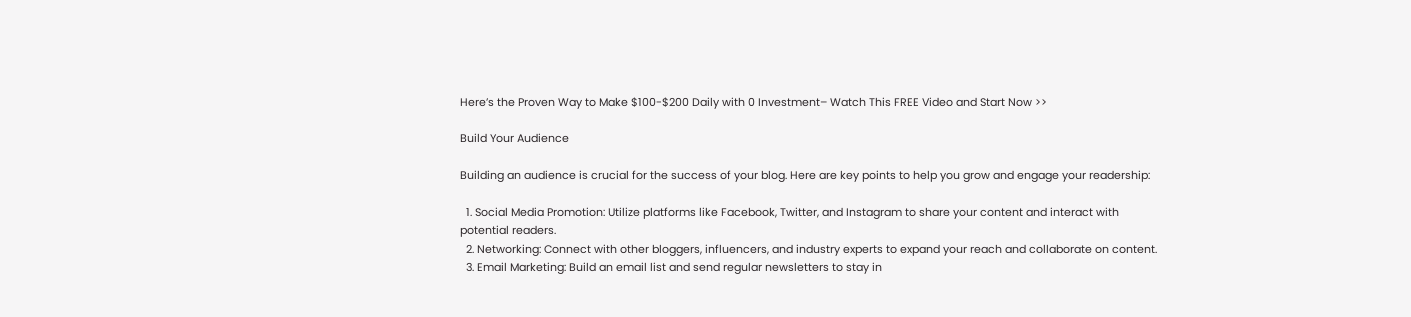Here’s the Proven Way to Make $100-$200 Daily with 0 Investment– Watch This FREE Video and Start Now >>

Build Your Audience

Building an audience is crucial for the success of your blog. Here are key points to help you grow and engage your readership:

  1. Social Media Promotion: Utilize platforms like Facebook, Twitter, and Instagram to share your content and interact with potential readers.
  2. Networking: Connect with other bloggers, influencers, and industry experts to expand your reach and collaborate on content.
  3. Email Marketing: Build an email list and send regular newsletters to stay in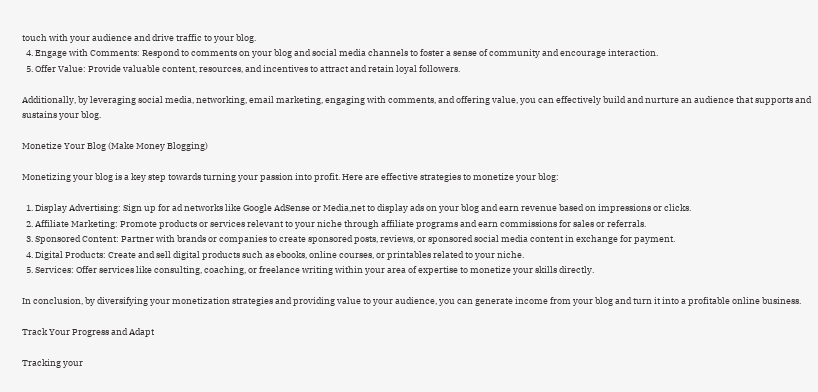touch with your audience and drive traffic to your blog.
  4. Engage with Comments: Respond to comments on your blog and social media channels to foster a sense of community and encourage interaction.
  5. Offer Value: Provide valuable content, resources, and incentives to attract and retain loyal followers.

Additionally, by leveraging social media, networking, email marketing, engaging with comments, and offering value, you can effectively build and nurture an audience that supports and sustains your blog.

Monetize Your Blog (Make Money Blogging)

Monetizing your blog is a key step towards turning your passion into profit. Here are effective strategies to monetize your blog:

  1. Display Advertising: Sign up for ad networks like Google AdSense or Media,net to display ads on your blog and earn revenue based on impressions or clicks.
  2. Affiliate Marketing: Promote products or services relevant to your niche through affiliate programs and earn commissions for sales or referrals.
  3. Sponsored Content: Partner with brands or companies to create sponsored posts, reviews, or sponsored social media content in exchange for payment.
  4. Digital Products: Create and sell digital products such as ebooks, online courses, or printables related to your niche.
  5. Services: Offer services like consulting, coaching, or freelance writing within your area of expertise to monetize your skills directly.

In conclusion, by diversifying your monetization strategies and providing value to your audience, you can generate income from your blog and turn it into a profitable online business.

Track Your Progress and Adapt

Tracking your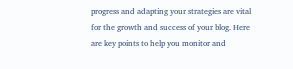progress and adapting your strategies are vital for the growth and success of your blog. Here are key points to help you monitor and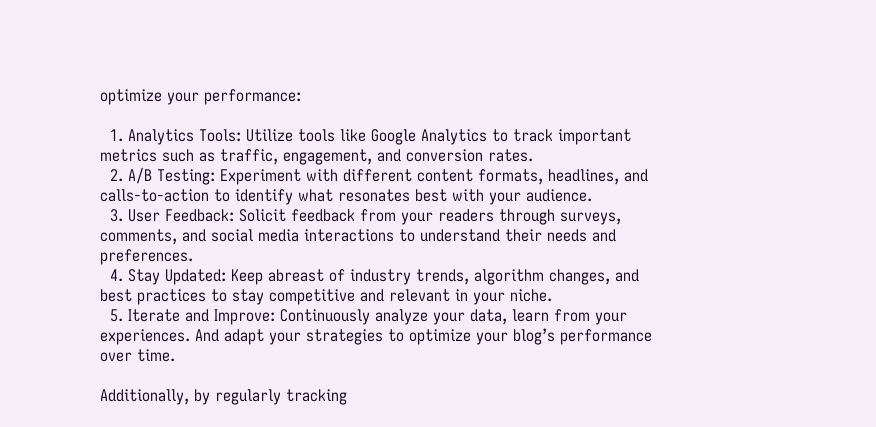optimize your performance:

  1. Analytics Tools: Utilize tools like Google Analytics to track important metrics such as traffic, engagement, and conversion rates.
  2. A/B Testing: Experiment with different content formats, headlines, and calls-to-action to identify what resonates best with your audience.
  3. User Feedback: Solicit feedback from your readers through surveys, comments, and social media interactions to understand their needs and preferences.
  4. Stay Updated: Keep abreast of industry trends, algorithm changes, and best practices to stay competitive and relevant in your niche.
  5. Iterate and Improve: Continuously analyze your data, learn from your experiences. And adapt your strategies to optimize your blog’s performance over time.

Additionally, by regularly tracking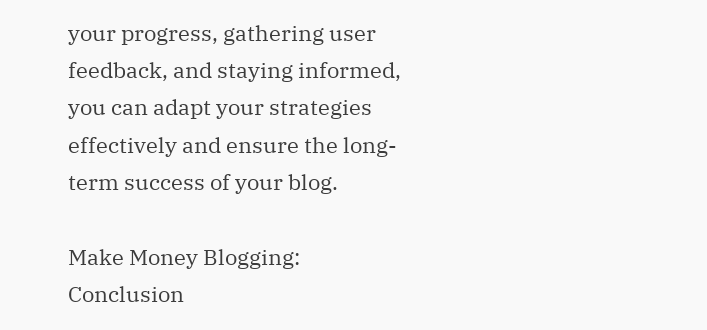your progress, gathering user feedback, and staying informed, you can adapt your strategies effectively and ensure the long-term success of your blog.

Make Money Blogging: Conclusion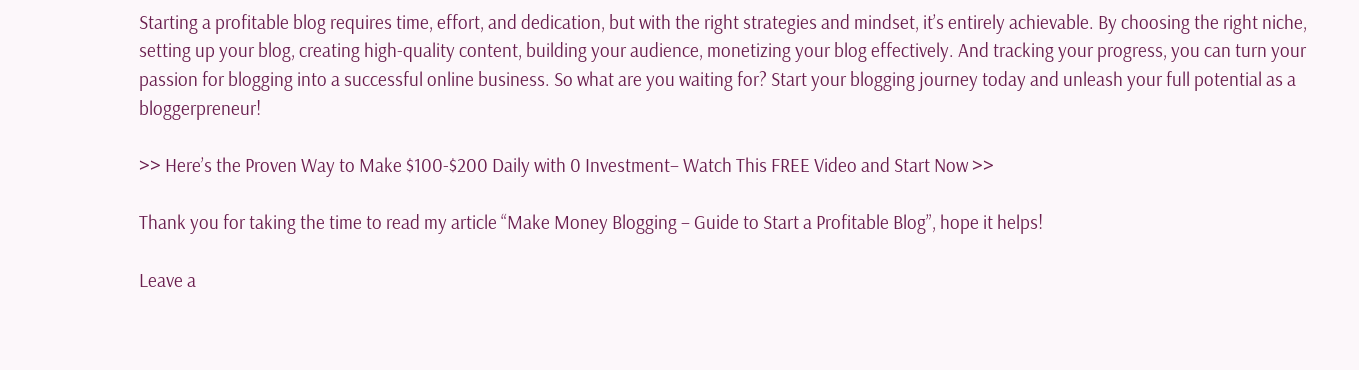Starting a profitable blog requires time, effort, and dedication, but with the right strategies and mindset, it’s entirely achievable. By choosing the right niche, setting up your blog, creating high-quality content, building your audience, monetizing your blog effectively. And tracking your progress, you can turn your passion for blogging into a successful online business. So what are you waiting for? Start your blogging journey today and unleash your full potential as a bloggerpreneur!

>> Here’s the Proven Way to Make $100-$200 Daily with 0 Investment– Watch This FREE Video and Start Now >>

Thank you for taking the time to read my article “Make Money Blogging – Guide to Start a Profitable Blog”, hope it helps!

Leave a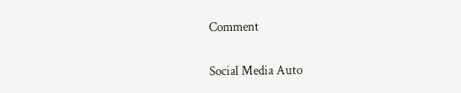Comment

Social Media Auto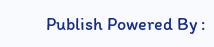Publish Powered By :